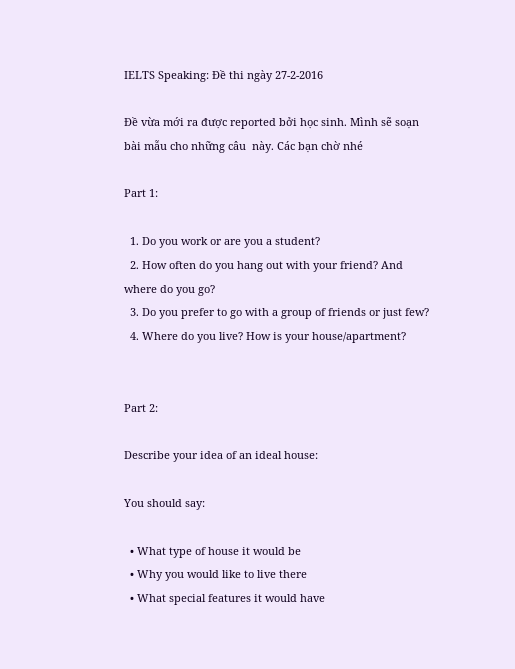IELTS Speaking: Đề thi ngày 27-2-2016

Đề vừa mới ra được reported bởi học sinh. Mình sẽ soạn bài mẫu cho những câu  này. Các bạn chờ nhé

Part 1:

  1. Do you work or are you a student?
  2. How often do you hang out with your friend? And where do you go?
  3. Do you prefer to go with a group of friends or just few?
  4. Where do you live? How is your house/apartment?


Part 2:

Describe your idea of an ideal house:

You should say:

  • What type of house it would be
  • Why you would like to live there
  • What special features it would have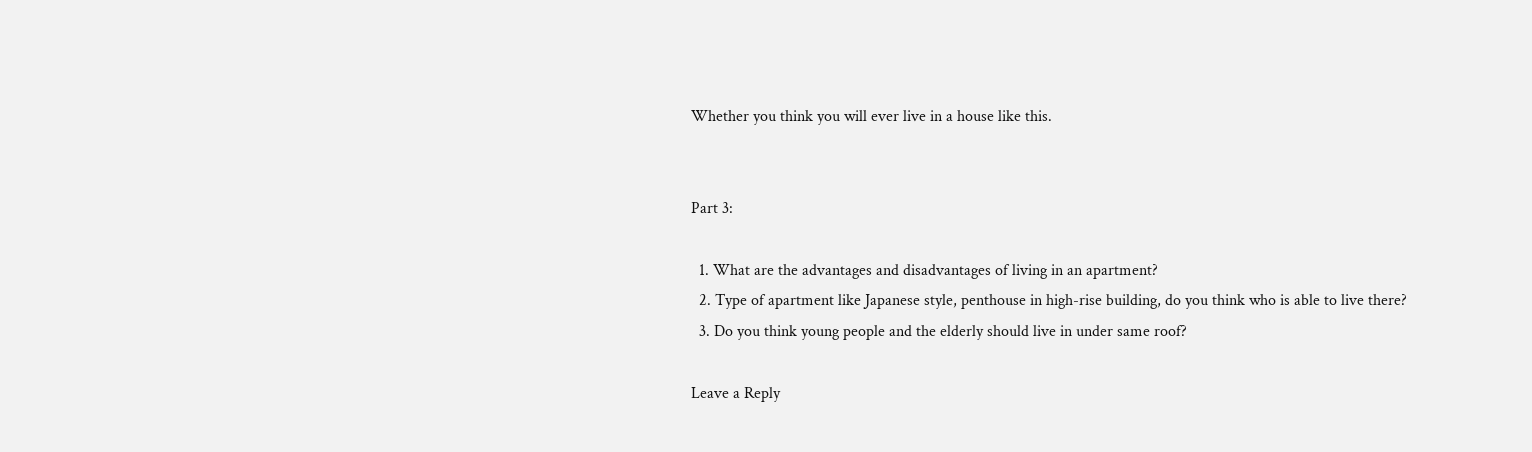Whether you think you will ever live in a house like this.


Part 3:

  1. What are the advantages and disadvantages of living in an apartment?
  2. Type of apartment like Japanese style, penthouse in high-rise building, do you think who is able to live there?
  3. Do you think young people and the elderly should live in under same roof?

Leave a Reply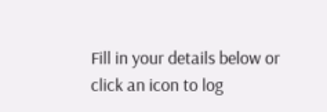Fill in your details below or click an icon to log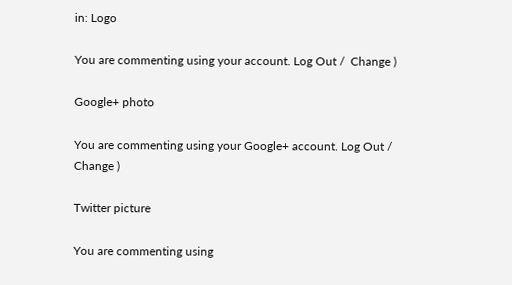in: Logo

You are commenting using your account. Log Out /  Change )

Google+ photo

You are commenting using your Google+ account. Log Out /  Change )

Twitter picture

You are commenting using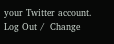your Twitter account. Log Out /  Change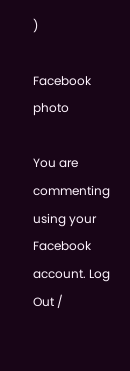)

Facebook photo

You are commenting using your Facebook account. Log Out /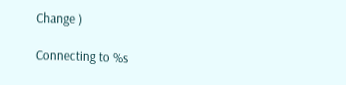Change )

Connecting to %s